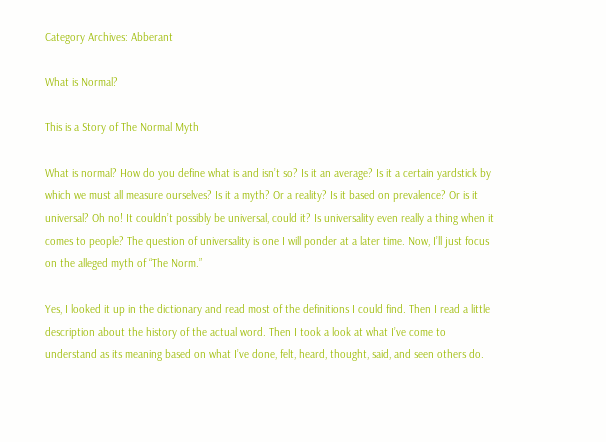Category Archives: Abberant

What is Normal?

This is a Story of The Normal Myth

What is normal? How do you define what is and isn’t so? Is it an average? Is it a certain yardstick by which we must all measure ourselves? Is it a myth? Or a reality? Is it based on prevalence? Or is it universal? Oh no! It couldn’t possibly be universal, could it? Is universality even really a thing when it comes to people? The question of universality is one I will ponder at a later time. Now, I’ll just focus on the alleged myth of “The Norm.”

Yes, I looked it up in the dictionary and read most of the definitions I could find. Then I read a little description about the history of the actual word. Then I took a look at what I’ve come to understand as its meaning based on what I’ve done, felt, heard, thought, said, and seen others do.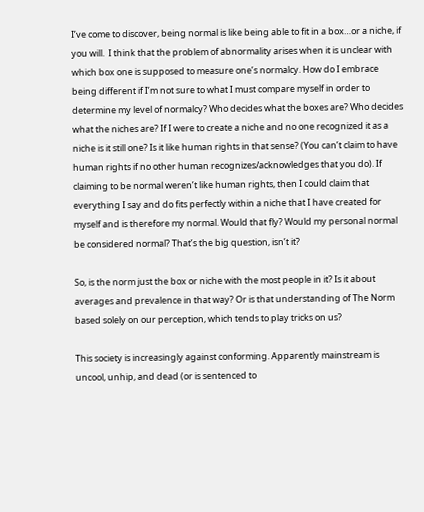I’ve come to discover, being normal is like being able to fit in a box…or a niche, if you will.  I think that the problem of abnormality arises when it is unclear with which box one is supposed to measure one’s normalcy. How do I embrace being different if I’m not sure to what I must compare myself in order to determine my level of normalcy? Who decides what the boxes are? Who decides what the niches are? If I were to create a niche and no one recognized it as a niche is it still one? Is it like human rights in that sense? (You can’t claim to have human rights if no other human recognizes/acknowledges that you do). If claiming to be normal weren’t like human rights, then I could claim that everything I say and do fits perfectly within a niche that I have created for myself and is therefore my normal. Would that fly? Would my personal normal be considered normal? That’s the big question, isn’t it?

So, is the norm just the box or niche with the most people in it? Is it about averages and prevalence in that way? Or is that understanding of The Norm based solely on our perception, which tends to play tricks on us?

This society is increasingly against conforming. Apparently mainstream is uncool, unhip, and dead (or is sentenced to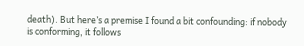death). But here’s a premise I found a bit confounding: if nobody is conforming, it follows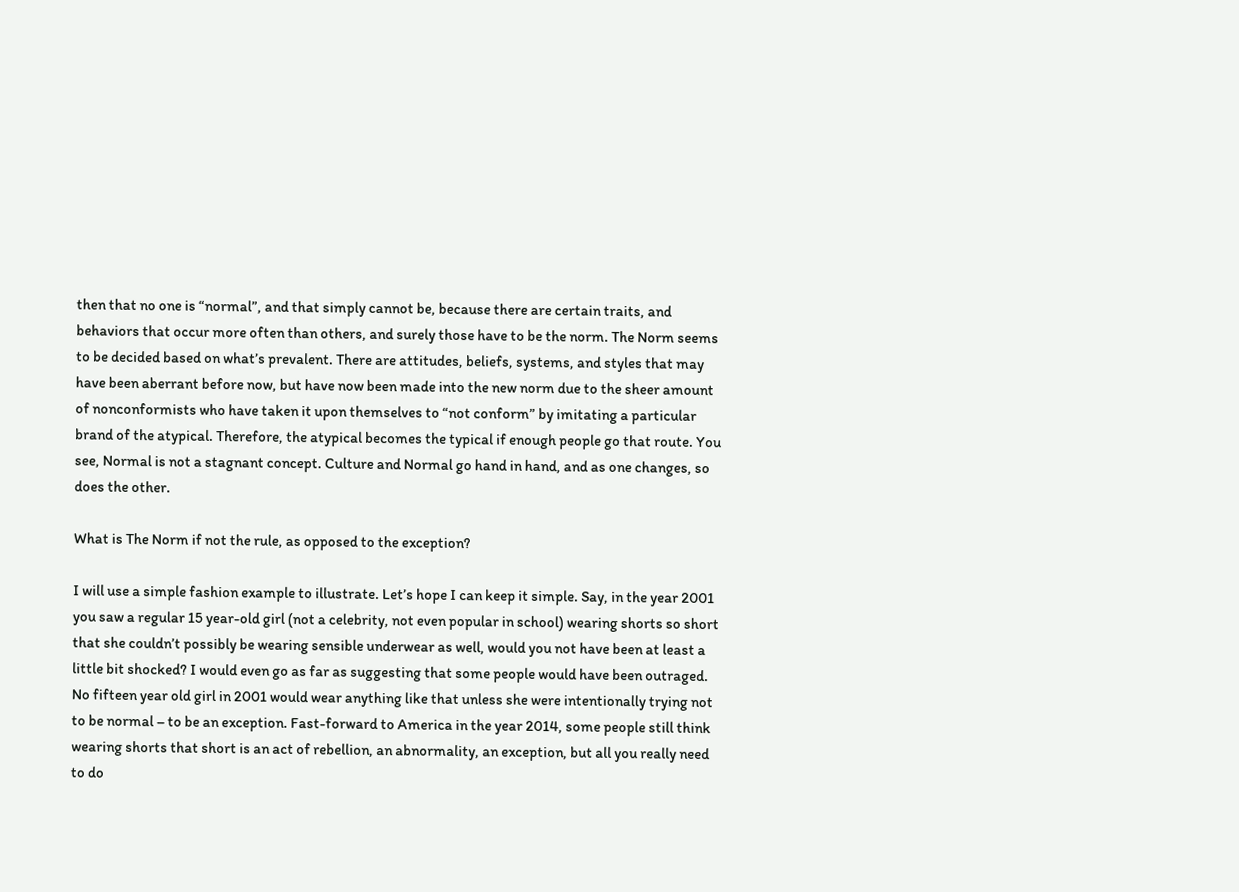then that no one is “normal”, and that simply cannot be, because there are certain traits, and behaviors that occur more often than others, and surely those have to be the norm. The Norm seems to be decided based on what’s prevalent. There are attitudes, beliefs, systems, and styles that may have been aberrant before now, but have now been made into the new norm due to the sheer amount of nonconformists who have taken it upon themselves to “not conform” by imitating a particular brand of the atypical. Therefore, the atypical becomes the typical if enough people go that route. You see, Normal is not a stagnant concept. Culture and Normal go hand in hand, and as one changes, so does the other.

What is The Norm if not the rule, as opposed to the exception?

I will use a simple fashion example to illustrate. Let’s hope I can keep it simple. Say, in the year 2001 you saw a regular 15 year-old girl (not a celebrity, not even popular in school) wearing shorts so short that she couldn’t possibly be wearing sensible underwear as well, would you not have been at least a little bit shocked? I would even go as far as suggesting that some people would have been outraged. No fifteen year old girl in 2001 would wear anything like that unless she were intentionally trying not to be normal – to be an exception. Fast-forward to America in the year 2014, some people still think wearing shorts that short is an act of rebellion, an abnormality, an exception, but all you really need to do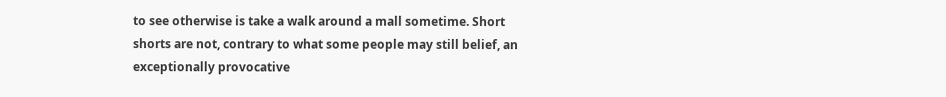to see otherwise is take a walk around a mall sometime. Short shorts are not, contrary to what some people may still belief, an exceptionally provocative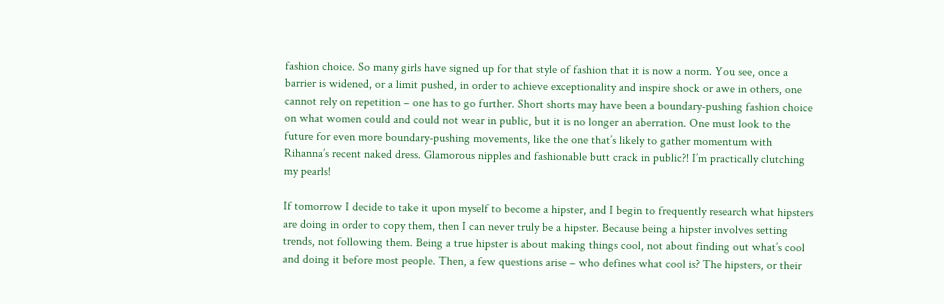fashion choice. So many girls have signed up for that style of fashion that it is now a norm. You see, once a barrier is widened, or a limit pushed, in order to achieve exceptionality and inspire shock or awe in others, one cannot rely on repetition – one has to go further. Short shorts may have been a boundary-pushing fashion choice on what women could and could not wear in public, but it is no longer an aberration. One must look to the future for even more boundary-pushing movements, like the one that’s likely to gather momentum with Rihanna’s recent naked dress. Glamorous nipples and fashionable butt crack in public?! I’m practically clutching my pearls!

If tomorrow I decide to take it upon myself to become a hipster, and I begin to frequently research what hipsters are doing in order to copy them, then I can never truly be a hipster. Because being a hipster involves setting trends, not following them. Being a true hipster is about making things cool, not about finding out what’s cool and doing it before most people. Then, a few questions arise – who defines what cool is? The hipsters, or their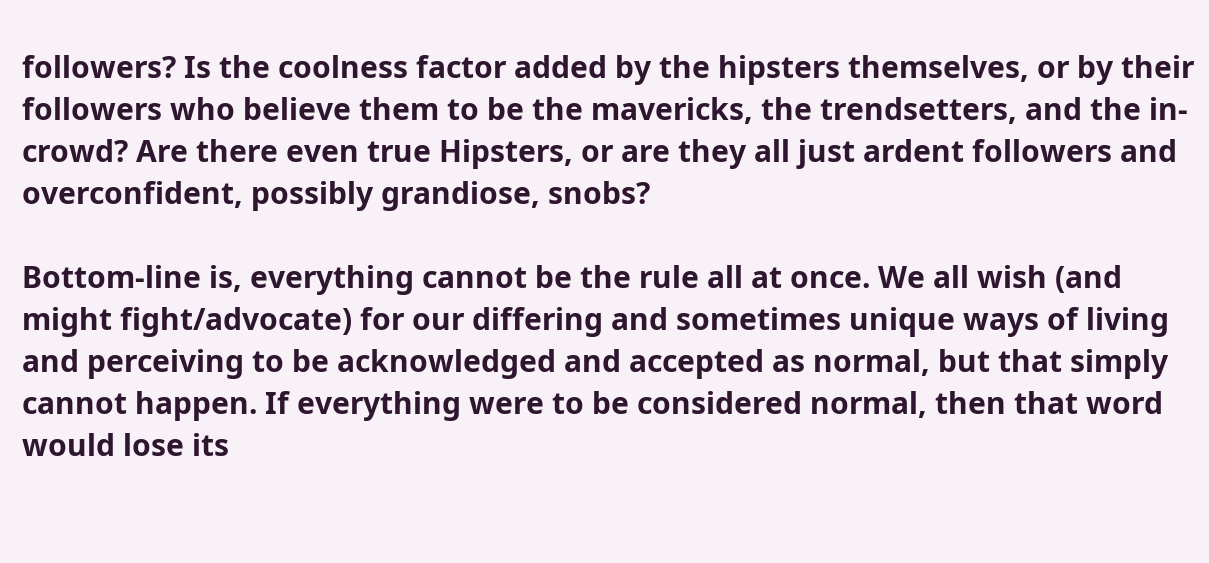followers? Is the coolness factor added by the hipsters themselves, or by their followers who believe them to be the mavericks, the trendsetters, and the in-crowd? Are there even true Hipsters, or are they all just ardent followers and overconfident, possibly grandiose, snobs?

Bottom-line is, everything cannot be the rule all at once. We all wish (and might fight/advocate) for our differing and sometimes unique ways of living and perceiving to be acknowledged and accepted as normal, but that simply cannot happen. If everything were to be considered normal, then that word would lose its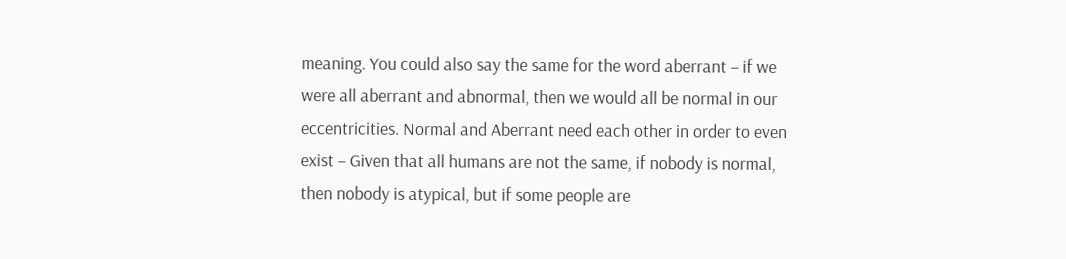meaning. You could also say the same for the word aberrant – if we were all aberrant and abnormal, then we would all be normal in our eccentricities. Normal and Aberrant need each other in order to even exist – Given that all humans are not the same, if nobody is normal, then nobody is atypical, but if some people are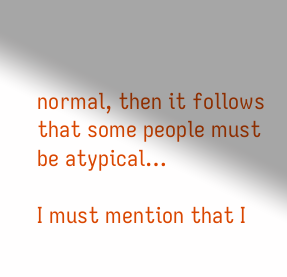normal, then it follows that some people must be atypical…

I must mention that I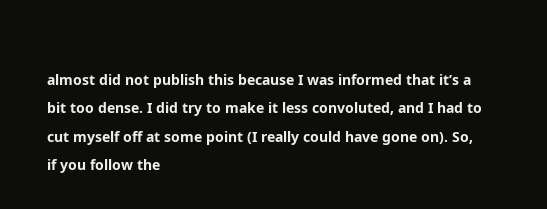almost did not publish this because I was informed that it’s a bit too dense. I did try to make it less convoluted, and I had to cut myself off at some point (I really could have gone on). So, if you follow the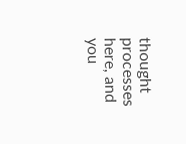thought processes here, and you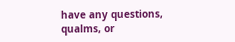have any questions, qualms, or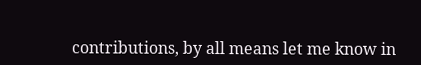contributions, by all means let me know in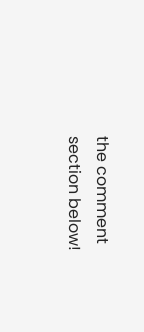the comment section below!